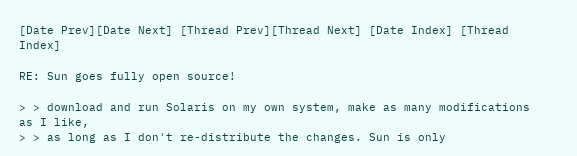[Date Prev][Date Next] [Thread Prev][Thread Next] [Date Index] [Thread Index]

RE: Sun goes fully open source!

> > download and run Solaris on my own system, make as many modifications as I like,
> > as long as I don't re-distribute the changes. Sun is only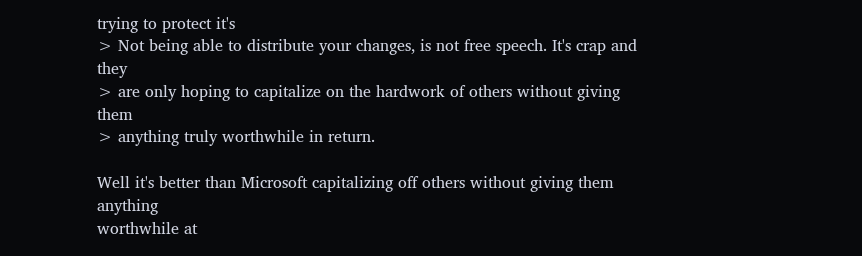trying to protect it's
> Not being able to distribute your changes, is not free speech. It's crap and they
> are only hoping to capitalize on the hardwork of others without giving them
> anything truly worthwhile in return.

Well it's better than Microsoft capitalizing off others without giving them anything
worthwhile at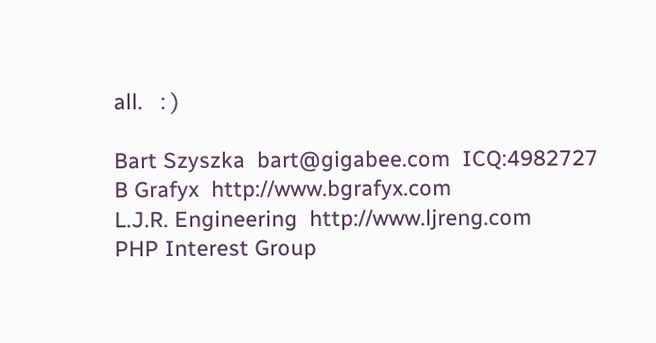all.   : )

Bart Szyszka  bart@gigabee.com  ICQ:4982727
B Grafyx  http://www.bgrafyx.com
L.J.R. Engineering  http://www.ljreng.com
PHP Interest Group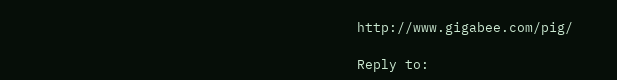http://www.gigabee.com/pig/

Reply to: